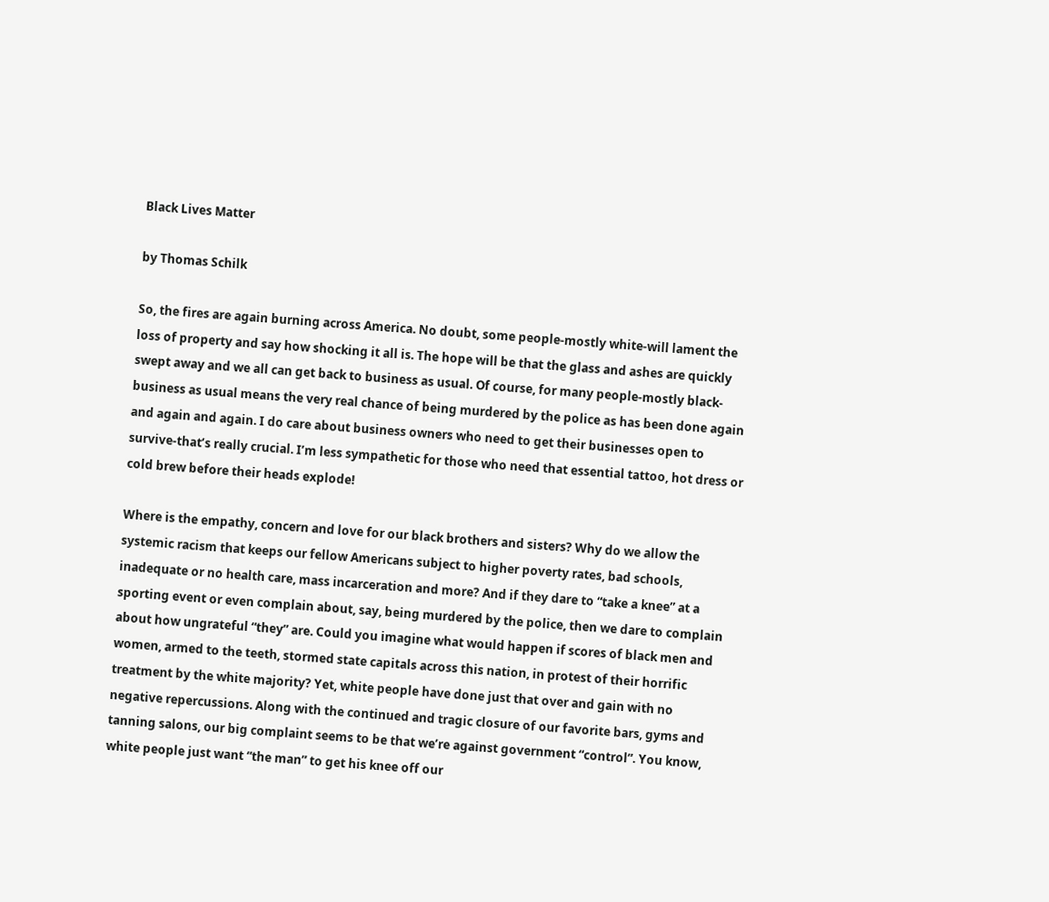Black Lives Matter

by Thomas Schilk

So, the fires are again burning across America. No doubt, some people-mostly white-will lament the loss of property and say how shocking it all is. The hope will be that the glass and ashes are quickly swept away and we all can get back to business as usual. Of course, for many people-mostly black-business as usual means the very real chance of being murdered by the police as has been done again and again and again. I do care about business owners who need to get their businesses open to survive-that’s really crucial. I’m less sympathetic for those who need that essential tattoo, hot dress or cold brew before their heads explode!

Where is the empathy, concern and love for our black brothers and sisters? Why do we allow the systemic racism that keeps our fellow Americans subject to higher poverty rates, bad schools, inadequate or no health care, mass incarceration and more? And if they dare to “take a knee” at a sporting event or even complain about, say, being murdered by the police, then we dare to complain about how ungrateful “they” are. Could you imagine what would happen if scores of black men and women, armed to the teeth, stormed state capitals across this nation, in protest of their horrific treatment by the white majority? Yet, white people have done just that over and gain with no negative repercussions. Along with the continued and tragic closure of our favorite bars, gyms and tanning salons, our big complaint seems to be that we’re against government “control”. You know, white people just want “the man” to get his knee off our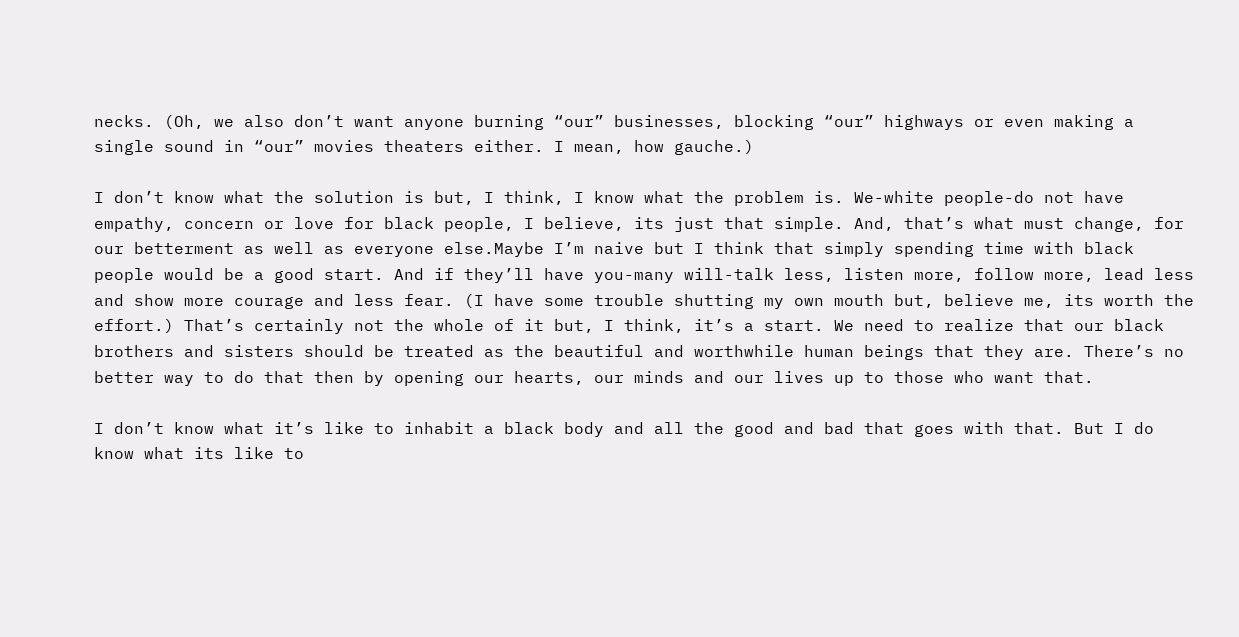necks. (Oh, we also don’t want anyone burning “our” businesses, blocking “our” highways or even making a single sound in “our” movies theaters either. I mean, how gauche.)

I don’t know what the solution is but, I think, I know what the problem is. We-white people-do not have empathy, concern or love for black people, I believe, its just that simple. And, that’s what must change, for our betterment as well as everyone else.Maybe I’m naive but I think that simply spending time with black people would be a good start. And if they’ll have you-many will-talk less, listen more, follow more, lead less and show more courage and less fear. (I have some trouble shutting my own mouth but, believe me, its worth the effort.) That’s certainly not the whole of it but, I think, it’s a start. We need to realize that our black brothers and sisters should be treated as the beautiful and worthwhile human beings that they are. There’s no better way to do that then by opening our hearts, our minds and our lives up to those who want that.

I don’t know what it’s like to inhabit a black body and all the good and bad that goes with that. But I do know what its like to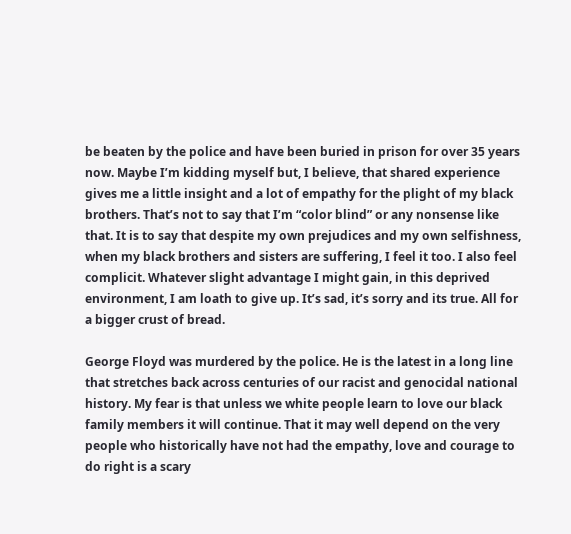be beaten by the police and have been buried in prison for over 35 years now. Maybe I’m kidding myself but, I believe, that shared experience gives me a little insight and a lot of empathy for the plight of my black brothers. That’s not to say that I’m “color blind” or any nonsense like that. It is to say that despite my own prejudices and my own selfishness, when my black brothers and sisters are suffering, I feel it too. I also feel complicit. Whatever slight advantage I might gain, in this deprived environment, I am loath to give up. It’s sad, it’s sorry and its true. All for a bigger crust of bread.

George Floyd was murdered by the police. He is the latest in a long line that stretches back across centuries of our racist and genocidal national history. My fear is that unless we white people learn to love our black family members it will continue. That it may well depend on the very people who historically have not had the empathy, love and courage to do right is a scary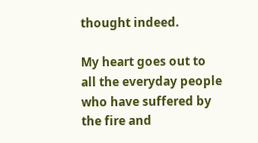thought indeed.

My heart goes out to all the everyday people who have suffered by the fire and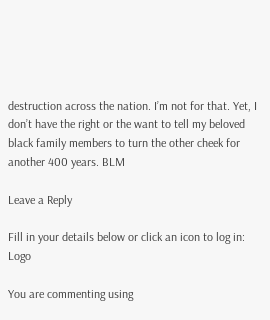destruction across the nation. I’m not for that. Yet, I don’t have the right or the want to tell my beloved black family members to turn the other cheek for another 400 years. BLM

Leave a Reply

Fill in your details below or click an icon to log in: Logo

You are commenting using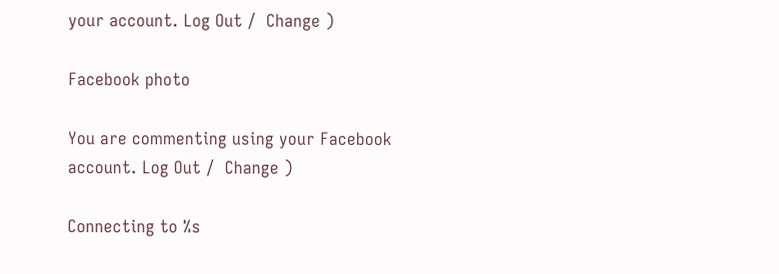your account. Log Out /  Change )

Facebook photo

You are commenting using your Facebook account. Log Out /  Change )

Connecting to %s